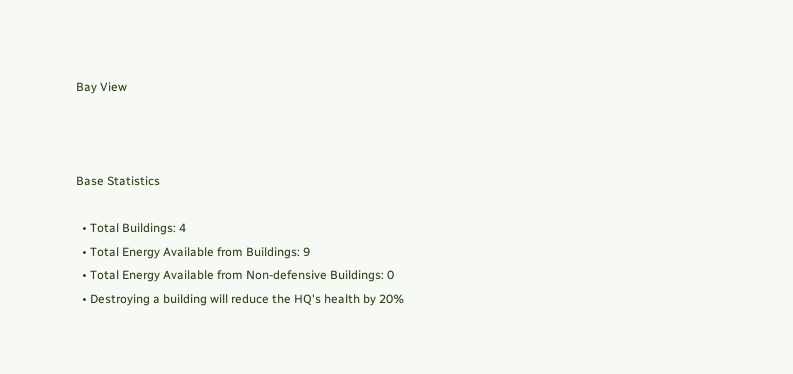Bay View



Base Statistics

  • Total Buildings: 4
  • Total Energy Available from Buildings: 9
  • Total Energy Available from Non-defensive Buildings: 0
  • Destroying a building will reduce the HQ's health by 20%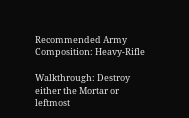Recommended Army Composition: Heavy-Rifle

Walkthrough: Destroy either the Mortar or leftmost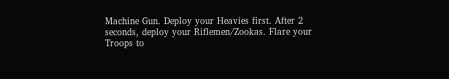Machine Gun. Deploy your Heavies first. After 2 seconds, deploy your Riflemen/Zookas. Flare your Troops to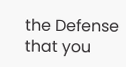the Defense that you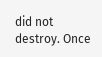did not destroy. Once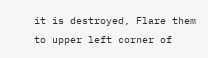it is destroyed, Flare them to upper left corner of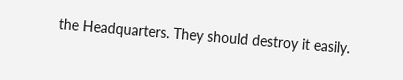the Headquarters. They should destroy it easily.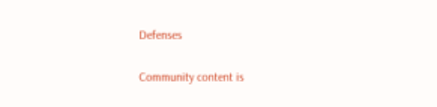Defenses

Community content is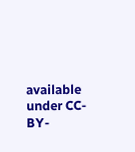available under CC-BY-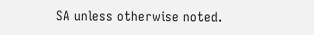SA unless otherwise noted.